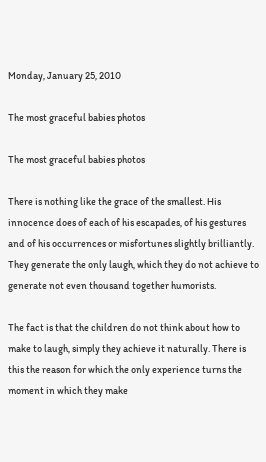Monday, January 25, 2010

The most graceful babies photos

The most graceful babies photos

There is nothing like the grace of the smallest. His innocence does of each of his escapades, of his gestures and of his occurrences or misfortunes slightly brilliantly. They generate the only laugh, which they do not achieve to generate not even thousand together humorists.

The fact is that the children do not think about how to make to laugh, simply they achieve it naturally. There is this the reason for which the only experience turns the moment in which they make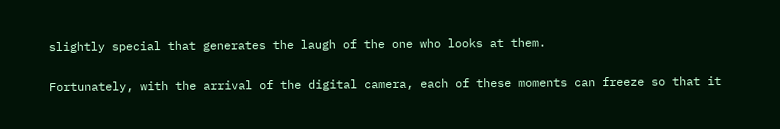slightly special that generates the laugh of the one who looks at them.

Fortunately, with the arrival of the digital camera, each of these moments can freeze so that it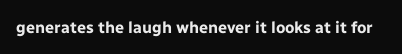generates the laugh whenever it looks at it for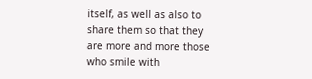itself, as well as also to share them so that they are more and more those who smile with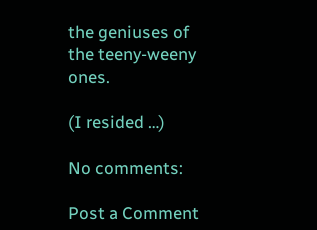the geniuses of the teeny-weeny ones.

(I resided …)

No comments:

Post a Comment